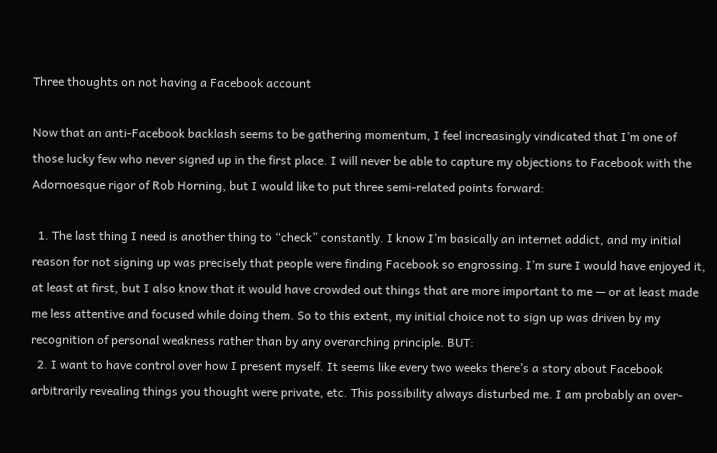Three thoughts on not having a Facebook account

Now that an anti-Facebook backlash seems to be gathering momentum, I feel increasingly vindicated that I’m one of those lucky few who never signed up in the first place. I will never be able to capture my objections to Facebook with the Adornoesque rigor of Rob Horning, but I would like to put three semi-related points forward:

  1. The last thing I need is another thing to “check” constantly. I know I’m basically an internet addict, and my initial reason for not signing up was precisely that people were finding Facebook so engrossing. I’m sure I would have enjoyed it, at least at first, but I also know that it would have crowded out things that are more important to me — or at least made me less attentive and focused while doing them. So to this extent, my initial choice not to sign up was driven by my recognition of personal weakness rather than by any overarching principle. BUT:
  2. I want to have control over how I present myself. It seems like every two weeks there’s a story about Facebook arbitrarily revealing things you thought were private, etc. This possibility always disturbed me. I am probably an over-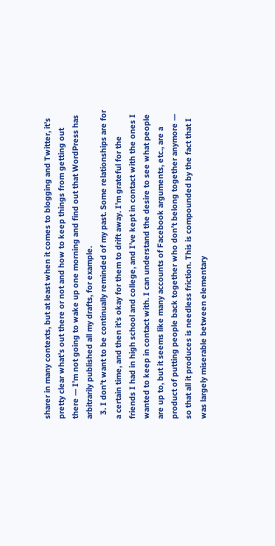sharer in many contexts, but at least when it comes to blogging and Twitter, it’s pretty clear what’s out there or not and how to keep things from getting out there — I’m not going to wake up one morning and find out that WordPress has arbitrarily published all my drafts, for example.
  3. I don’t want to be continually reminded of my past. Some relationships are for a certain time, and then it’s okay for them to drift away. I’m grateful for the friends I had in high school and college, and I’ve kept in contact with the ones I wanted to keep in contact with. I can understand the desire to see what people are up to, but it seems like many accounts of Facebook arguments, etc., are a product of putting people back together who don’t belong together anymore — so that all it produces is needless friction. This is compounded by the fact that I was largely miserable between elementary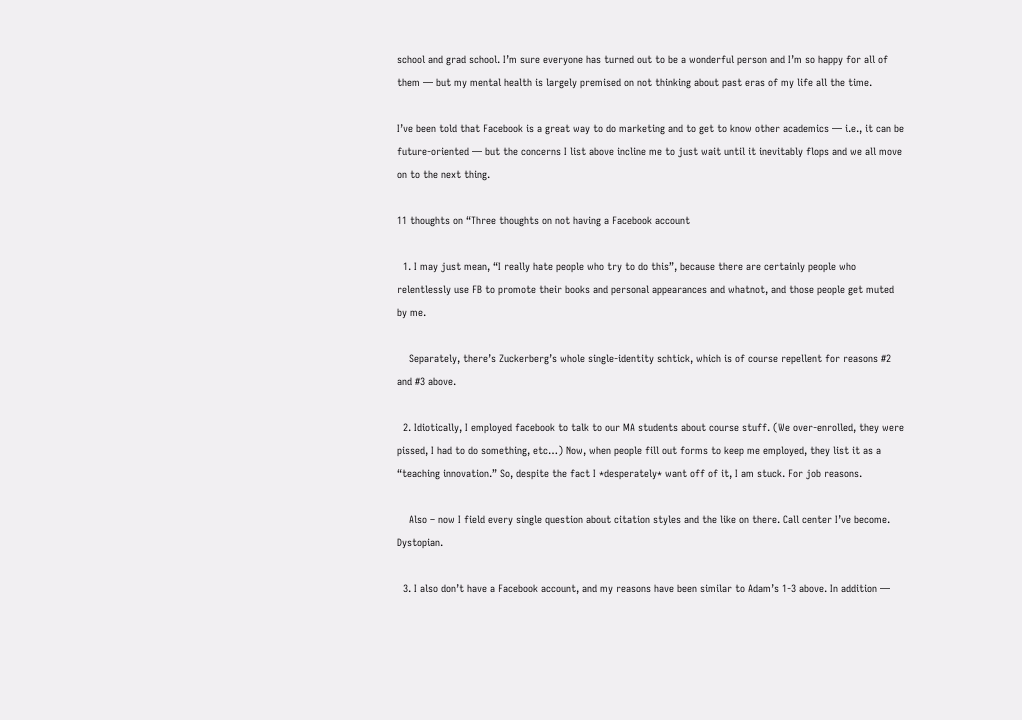school and grad school. I’m sure everyone has turned out to be a wonderful person and I’m so happy for all of them — but my mental health is largely premised on not thinking about past eras of my life all the time.

I’ve been told that Facebook is a great way to do marketing and to get to know other academics — i.e., it can be future-oriented — but the concerns I list above incline me to just wait until it inevitably flops and we all move on to the next thing.

11 thoughts on “Three thoughts on not having a Facebook account

  1. I may just mean, “I really hate people who try to do this”, because there are certainly people who relentlessly use FB to promote their books and personal appearances and whatnot, and those people get muted by me.

    Separately, there’s Zuckerberg’s whole single-identity schtick, which is of course repellent for reasons #2 and #3 above.

  2. Idiotically, I employed facebook to talk to our MA students about course stuff. (We over-enrolled, they were pissed, I had to do something, etc…) Now, when people fill out forms to keep me employed, they list it as a “teaching innovation.” So, despite the fact I *desperately* want off of it, I am stuck. For job reasons.

    Also – now I field every single question about citation styles and the like on there. Call center I’ve become. Dystopian.

  3. I also don’t have a Facebook account, and my reasons have been similar to Adam’s 1-3 above. In addition —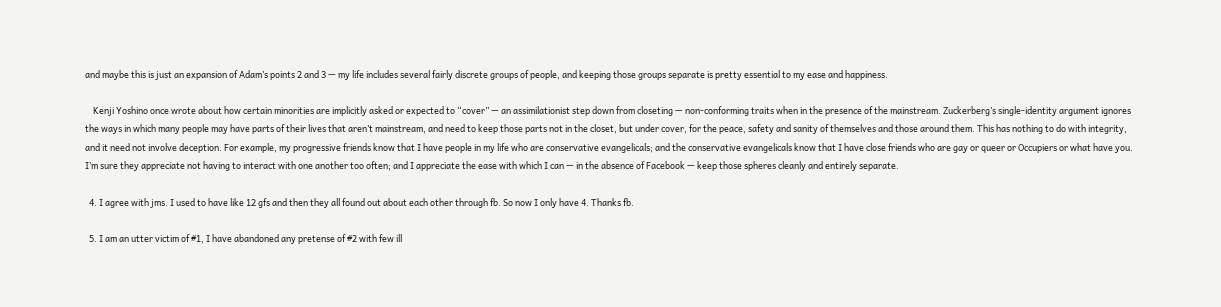and maybe this is just an expansion of Adam’s points 2 and 3 — my life includes several fairly discrete groups of people, and keeping those groups separate is pretty essential to my ease and happiness.

    Kenji Yoshino once wrote about how certain minorities are implicitly asked or expected to “cover” — an assimilationist step down from closeting — non-conforming traits when in the presence of the mainstream. Zuckerberg’s single-identity argument ignores the ways in which many people may have parts of their lives that aren’t mainstream, and need to keep those parts not in the closet, but under cover, for the peace, safety and sanity of themselves and those around them. This has nothing to do with integrity, and it need not involve deception. For example, my progressive friends know that I have people in my life who are conservative evangelicals; and the conservative evangelicals know that I have close friends who are gay or queer or Occupiers or what have you. I’m sure they appreciate not having to interact with one another too often; and I appreciate the ease with which I can — in the absence of Facebook — keep those spheres cleanly and entirely separate.

  4. I agree with jms. I used to have like 12 gfs and then they all found out about each other through fb. So now I only have 4. Thanks fb.

  5. I am an utter victim of #1, I have abandoned any pretense of #2 with few ill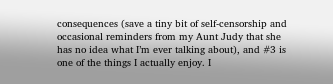consequences (save a tiny bit of self-censorship and occasional reminders from my Aunt Judy that she has no idea what I’m ever talking about), and #3 is one of the things I actually enjoy. I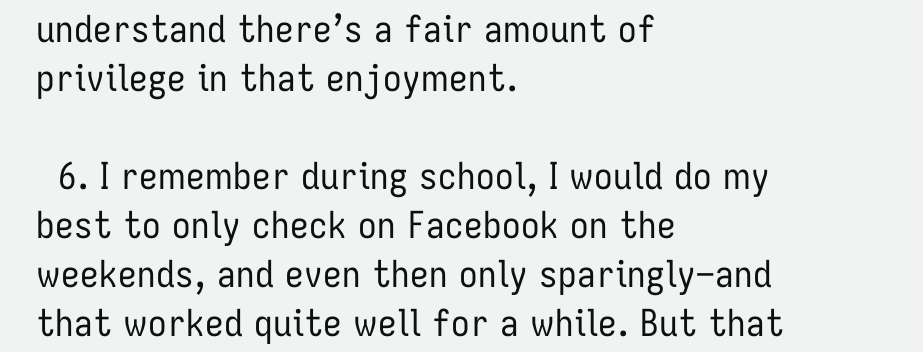understand there’s a fair amount of privilege in that enjoyment.

  6. I remember during school, I would do my best to only check on Facebook on the weekends, and even then only sparingly–and that worked quite well for a while. But that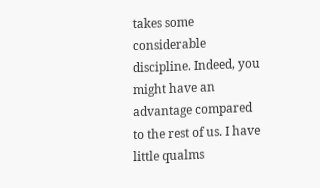takes some considerable discipline. Indeed, you might have an advantage compared to the rest of us. I have little qualms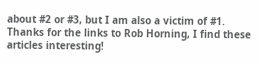about #2 or #3, but I am also a victim of #1. Thanks for the links to Rob Horning, I find these articles interesting!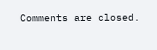Comments are closed.